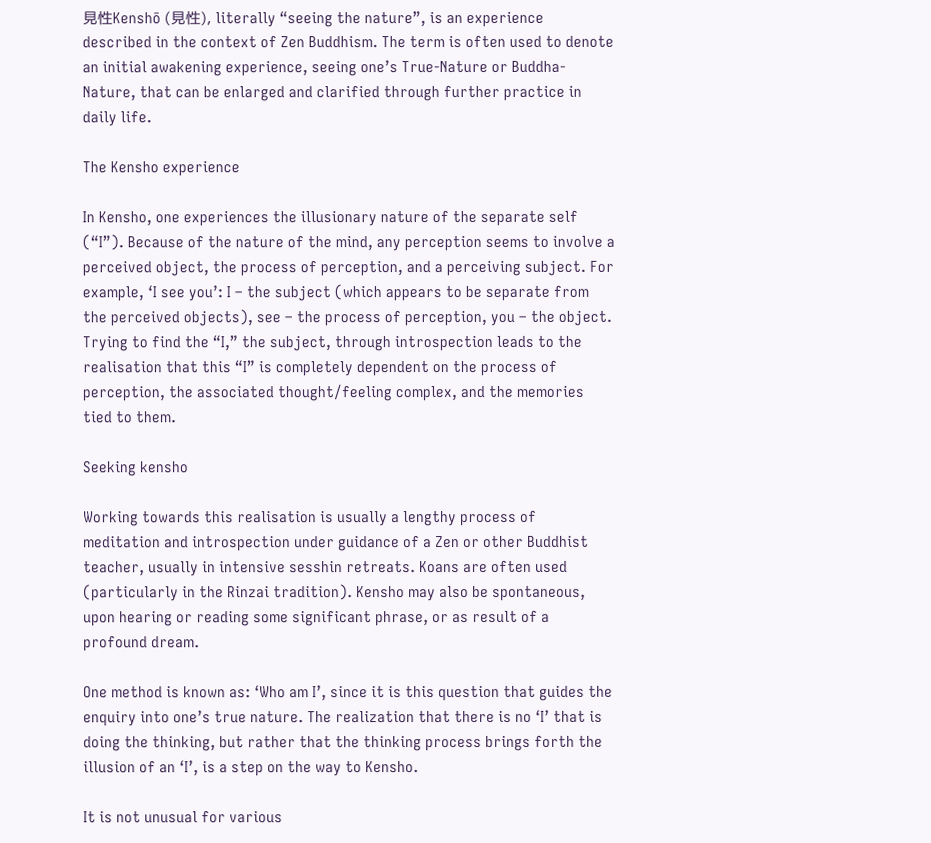見性Kenshō (見性), literally “seeing the nature”, is an experience described in the context of Zen Buddhism. The term is often used to denote an initial awakening experience, seeing one’s True-Nature or Buddha-Nature, that can be enlarged and clarified through further practice in daily life.

The Kensho experience

In Kensho, one experiences the illusionary nature of the separate self (“I”). Because of the nature of the mind, any perception seems to involve a perceived object, the process of perception, and a perceiving subject. For example, ‘I see you’: I – the subject (which appears to be separate from the perceived objects), see – the process of perception, you – the object. Trying to find the “I,” the subject, through introspection leads to the realisation that this “I” is completely dependent on the process of perception, the associated thought/feeling complex, and the memories tied to them.

Seeking kensho

Working towards this realisation is usually a lengthy process of meditation and introspection under guidance of a Zen or other Buddhist teacher, usually in intensive sesshin retreats. Koans are often used (particularly in the Rinzai tradition). Kensho may also be spontaneous, upon hearing or reading some significant phrase, or as result of a profound dream.

One method is known as: ‘Who am I’, since it is this question that guides the enquiry into one’s true nature. The realization that there is no ‘I’ that is doing the thinking, but rather that the thinking process brings forth the illusion of an ‘I’, is a step on the way to Kensho.

It is not unusual for various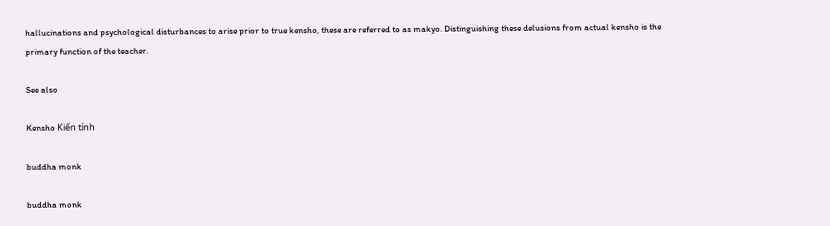hallucinations and psychological disturbances to arise prior to true kensho, these are referred to as makyo. Distinguishing these delusions from actual kensho is the primary function of the teacher.

See also

Kensho Kiến tính

buddha monk

buddha monk